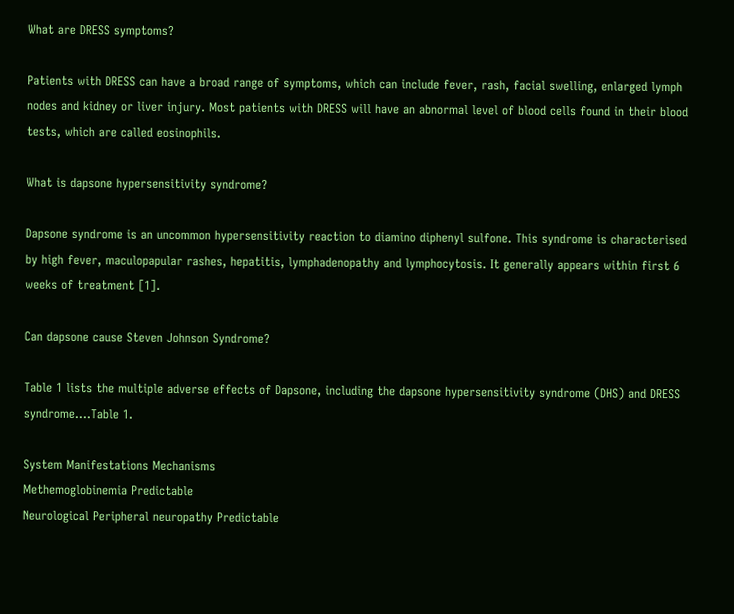What are DRESS symptoms?

Patients with DRESS can have a broad range of symptoms, which can include fever, rash, facial swelling, enlarged lymph nodes and kidney or liver injury. Most patients with DRESS will have an abnormal level of blood cells found in their blood tests, which are called eosinophils.

What is dapsone hypersensitivity syndrome?

Dapsone syndrome is an uncommon hypersensitivity reaction to diamino diphenyl sulfone. This syndrome is characterised by high fever, maculopapular rashes, hepatitis, lymphadenopathy and lymphocytosis. It generally appears within first 6 weeks of treatment [1].

Can dapsone cause Steven Johnson Syndrome?

Table 1 lists the multiple adverse effects of Dapsone, including the dapsone hypersensitivity syndrome (DHS) and DRESS syndrome….Table 1.

System Manifestations Mechanisms
Methemoglobinemia Predictable
Neurological Peripheral neuropathy Predictable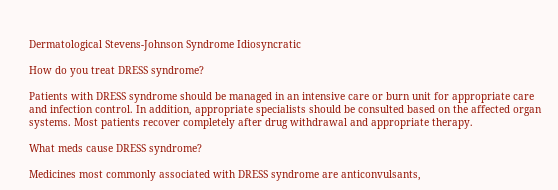Dermatological Stevens-Johnson Syndrome Idiosyncratic

How do you treat DRESS syndrome?

Patients with DRESS syndrome should be managed in an intensive care or burn unit for appropriate care and infection control. In addition, appropriate specialists should be consulted based on the affected organ systems. Most patients recover completely after drug withdrawal and appropriate therapy.

What meds cause DRESS syndrome?

Medicines most commonly associated with DRESS syndrome are anticonvulsants,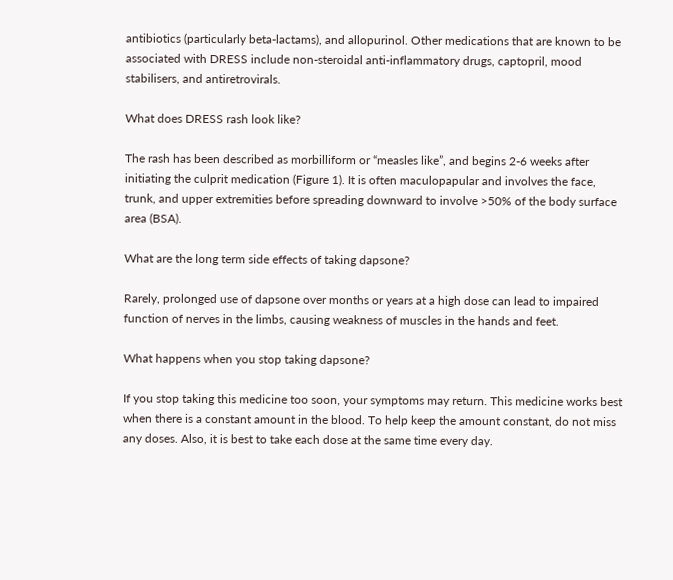antibiotics (particularly beta-lactams), and allopurinol. Other medications that are known to be associated with DRESS include non-steroidal anti-inflammatory drugs, captopril, mood stabilisers, and antiretrovirals.

What does DRESS rash look like?

The rash has been described as morbilliform or “measles like”, and begins 2-6 weeks after initiating the culprit medication (Figure 1). It is often maculopapular and involves the face, trunk, and upper extremities before spreading downward to involve >50% of the body surface area (BSA).

What are the long term side effects of taking dapsone?

Rarely, prolonged use of dapsone over months or years at a high dose can lead to impaired function of nerves in the limbs, causing weakness of muscles in the hands and feet.

What happens when you stop taking dapsone?

If you stop taking this medicine too soon, your symptoms may return. This medicine works best when there is a constant amount in the blood. To help keep the amount constant, do not miss any doses. Also, it is best to take each dose at the same time every day.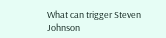What can trigger Steven Johnson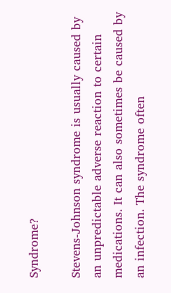Syndrome?

Stevens-Johnson syndrome is usually caused by an unpredictable adverse reaction to certain medications. It can also sometimes be caused by an infection. The syndrome often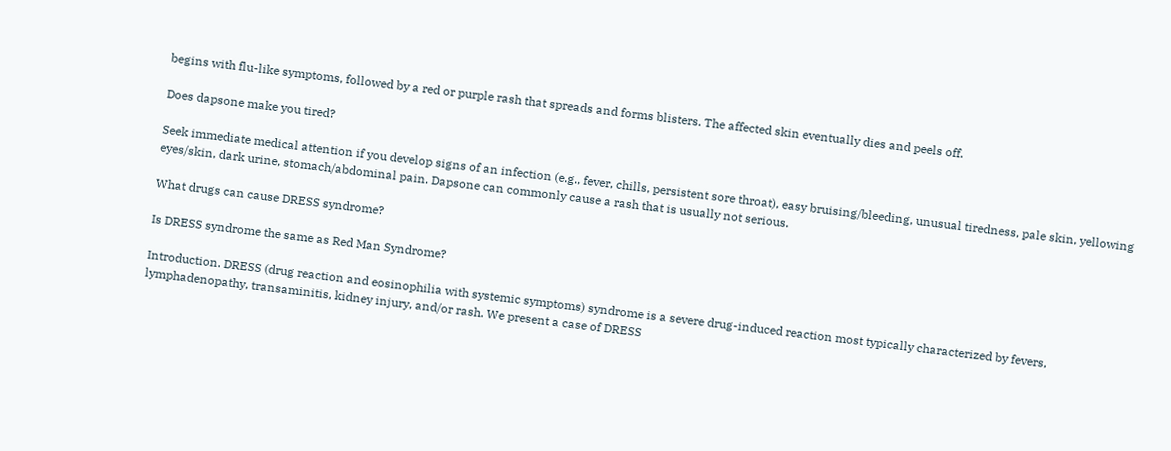begins with flu-like symptoms, followed by a red or purple rash that spreads and forms blisters. The affected skin eventually dies and peels off.

Does dapsone make you tired?

Seek immediate medical attention if you develop signs of an infection (e.g., fever, chills, persistent sore throat), easy bruising/bleeding, unusual tiredness, pale skin, yellowing eyes/skin, dark urine, stomach/abdominal pain. Dapsone can commonly cause a rash that is usually not serious.

What drugs can cause DRESS syndrome?

Is DRESS syndrome the same as Red Man Syndrome?

Introduction. DRESS (drug reaction and eosinophilia with systemic symptoms) syndrome is a severe drug-induced reaction most typically characterized by fevers, lymphadenopathy, transaminitis, kidney injury, and/or rash. We present a case of DRESS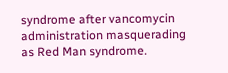syndrome after vancomycin administration masquerading as Red Man syndrome.